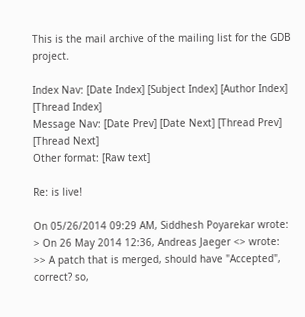This is the mail archive of the mailing list for the GDB project.

Index Nav: [Date Index] [Subject Index] [Author Index] [Thread Index]
Message Nav: [Date Prev] [Date Next] [Thread Prev] [Thread Next]
Other format: [Raw text]

Re: is live!

On 05/26/2014 09:29 AM, Siddhesh Poyarekar wrote:
> On 26 May 2014 12:36, Andreas Jaeger <> wrote:
>> A patch that is merged, should have "Accepted", correct? so,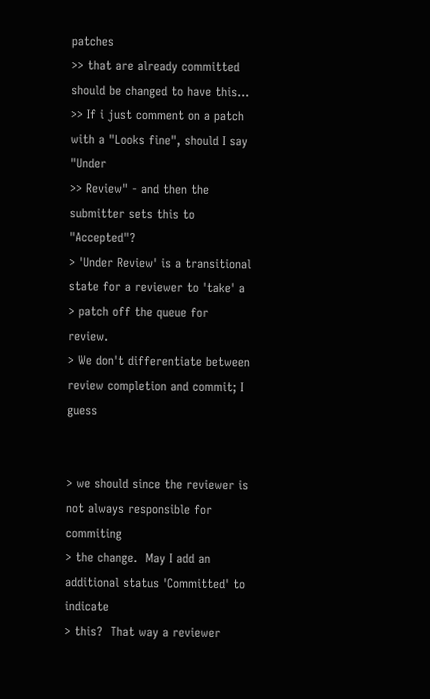patches
>> that are already committed should be changed to have this...
>> If i just comment on a patch with a "Looks fine", should I say "Under
>> Review" - and then the submitter sets this to "Accepted"?
> 'Under Review' is a transitional state for a reviewer to 'take' a
> patch off the queue for review.
> We don't differentiate between review completion and commit; I guess


> we should since the reviewer is not always responsible for commiting
> the change.  May I add an additional status 'Committed' to indicate
> this?  That way a reviewer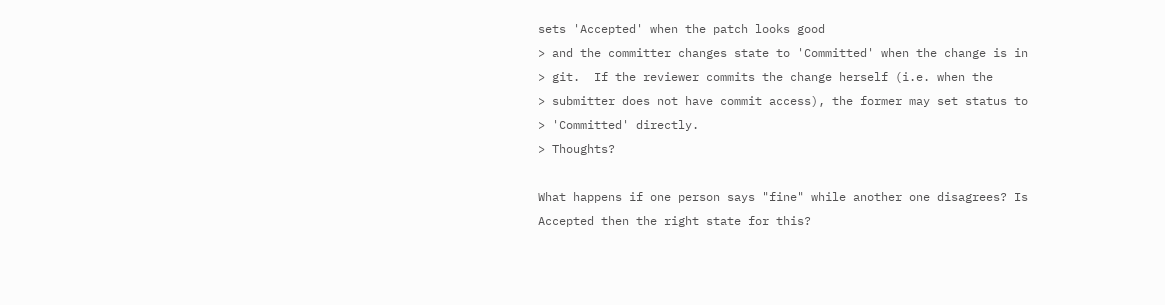sets 'Accepted' when the patch looks good
> and the committer changes state to 'Committed' when the change is in
> git.  If the reviewer commits the change herself (i.e. when the
> submitter does not have commit access), the former may set status to
> 'Committed' directly.
> Thoughts?

What happens if one person says "fine" while another one disagrees? Is
Accepted then the right state for this?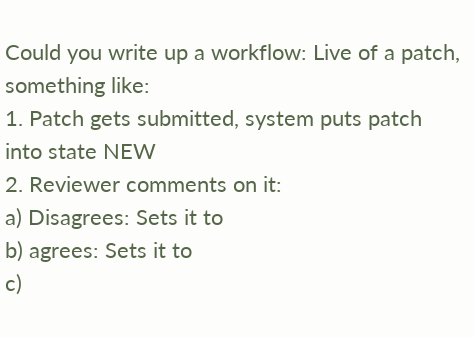Could you write up a workflow: Live of a patch, something like:
1. Patch gets submitted, system puts patch into state NEW
2. Reviewer comments on it:
a) Disagrees: Sets it to
b) agrees: Sets it to
c)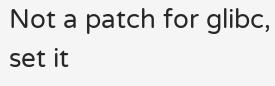Not a patch for glibc, set it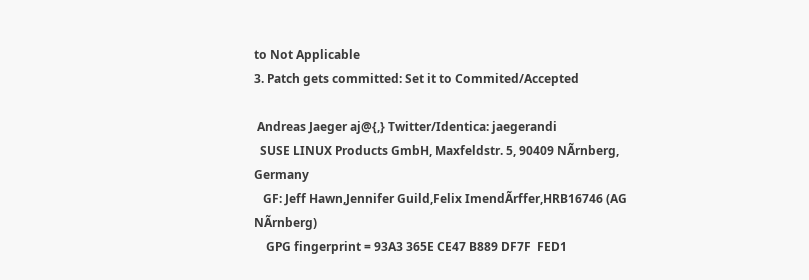to Not Applicable
3. Patch gets committed: Set it to Commited/Accepted

 Andreas Jaeger aj@{,} Twitter/Identica: jaegerandi
  SUSE LINUX Products GmbH, Maxfeldstr. 5, 90409 NÃrnberg, Germany
   GF: Jeff Hawn,Jennifer Guild,Felix ImendÃrffer,HRB16746 (AG NÃrnberg)
    GPG fingerprint = 93A3 365E CE47 B889 DF7F  FED1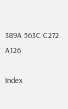389A 563C C272 A126

Index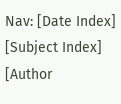Nav: [Date Index] [Subject Index] [Author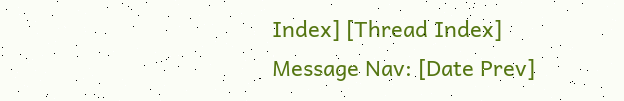Index] [Thread Index]
Message Nav: [Date Prev]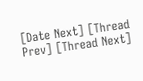[Date Next] [Thread Prev] [Thread Next]